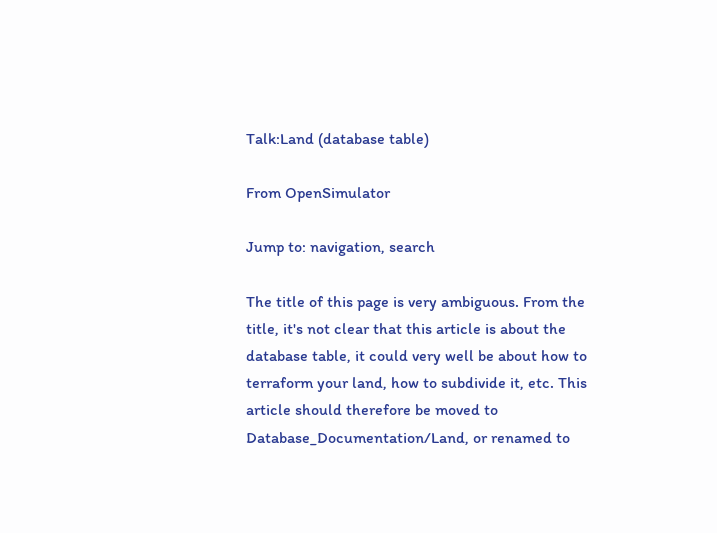Talk:Land (database table)

From OpenSimulator

Jump to: navigation, search

The title of this page is very ambiguous. From the title, it's not clear that this article is about the database table, it could very well be about how to terraform your land, how to subdivide it, etc. This article should therefore be moved to Database_Documentation/Land, or renamed to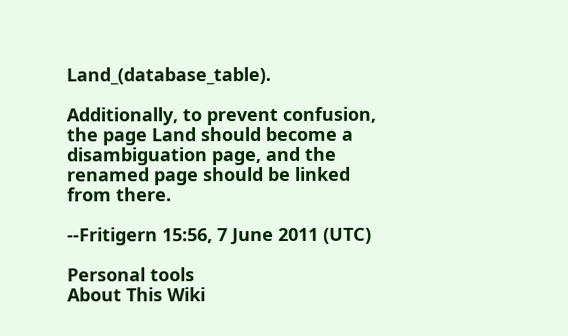Land_(database_table).

Additionally, to prevent confusion, the page Land should become a disambiguation page, and the renamed page should be linked from there.

--Fritigern 15:56, 7 June 2011 (UTC)

Personal tools
About This Wiki